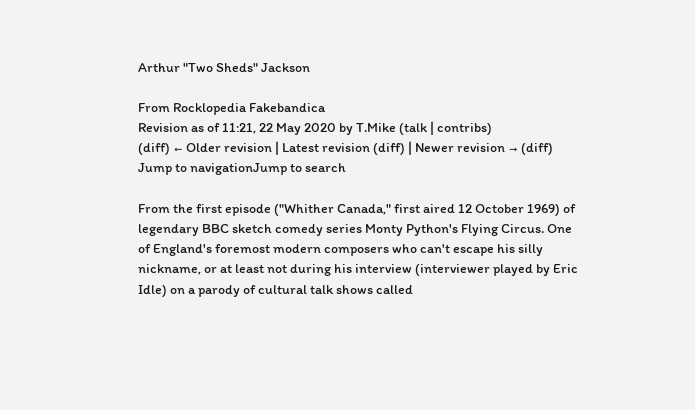Arthur "Two Sheds" Jackson

From Rocklopedia Fakebandica
Revision as of 11:21, 22 May 2020 by T.Mike (talk | contribs)
(diff) ← Older revision | Latest revision (diff) | Newer revision → (diff)
Jump to navigationJump to search

From the first episode ("Whither Canada," first aired 12 October 1969) of legendary BBC sketch comedy series Monty Python's Flying Circus. One of England's foremost modern composers who can't escape his silly nickname, or at least not during his interview (interviewer played by Eric Idle) on a parody of cultural talk shows called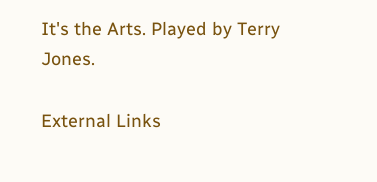It's the Arts. Played by Terry Jones.

External Links